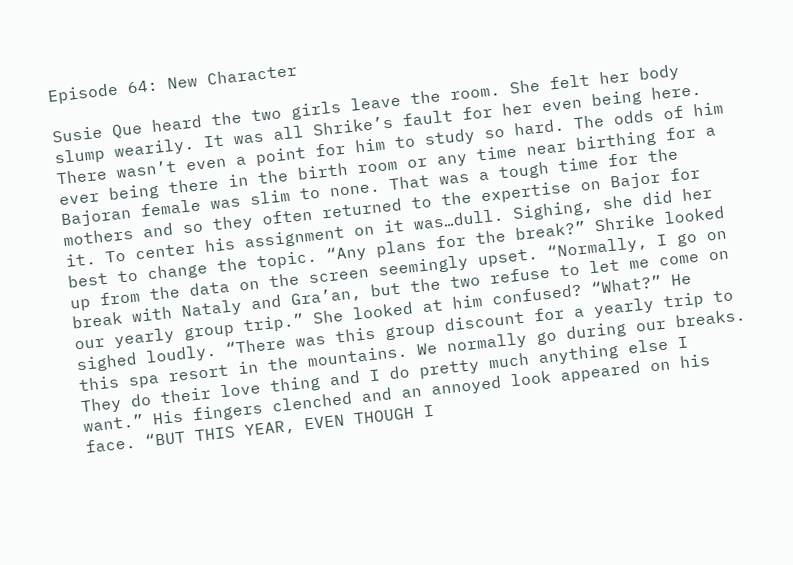Episode 64: New Character

Susie Que heard the two girls leave the room. She felt her body slump wearily. It was all Shrike’s fault for her even being here. There wasn’t even a point for him to study so hard. The odds of him ever being there in the birth room or any time near birthing for a Bajoran female was slim to none. That was a tough time for the mothers and so they often returned to the expertise on Bajor for it. To center his assignment on it was…dull. Sighing, she did her best to change the topic. “Any plans for the break?” Shrike looked up from the data on the screen seemingly upset. “Normally, I go on break with Nataly and Gra’an, but the two refuse to let me come on our yearly group trip.” She looked at him confused? “What?” He sighed loudly. “There was this group discount for a yearly trip to this spa resort in the mountains. We normally go during our breaks. They do their love thing and I do pretty much anything else I want.” His fingers clenched and an annoyed look appeared on his face. “BUT THIS YEAR, EVEN THOUGH I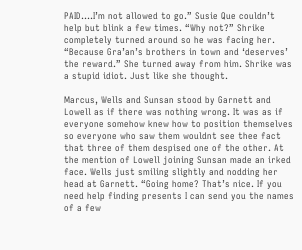PAID….I’m not allowed to go.” Susie Que couldn’t help but blink a few times. “Why not?” Shrike completely turned around so he was facing her. “Because Gra’an’s brothers in town and ‘deserves’ the reward.” She turned away from him. Shrike was a stupid idiot. Just like she thought.

Marcus, Wells and Sunsan stood by Garnett and Lowell as if there was nothing wrong. It was as if everyone somehow knew how to position themselves so everyone who saw them wouldnt see thee fact that three of them despised one of the other. At the mention of Lowell joining Sunsan made an irked face. Wells just smiling slightly and nodding her head at Garnett. “Going home? That’s nice. If you need help finding presents I can send you the names of a few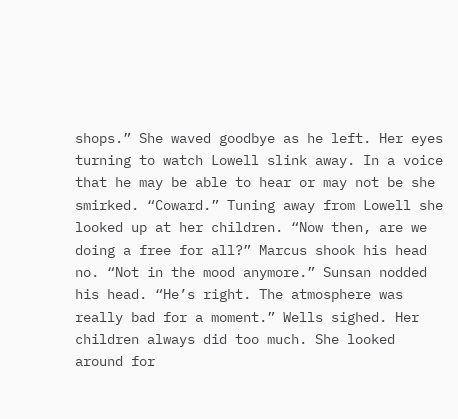shops.” She waved goodbye as he left. Her eyes turning to watch Lowell slink away. In a voice that he may be able to hear or may not be she smirked. “Coward.” Tuning away from Lowell she looked up at her children. “Now then, are we doing a free for all?” Marcus shook his head no. “Not in the mood anymore.” Sunsan nodded his head. “He’s right. The atmosphere was really bad for a moment.” Wells sighed. Her children always did too much. She looked around for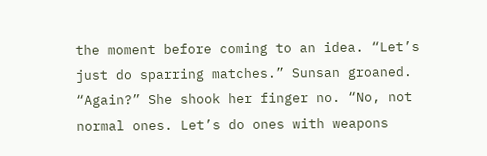the moment before coming to an idea. “Let’s just do sparring matches.” Sunsan groaned. “Again?” She shook her finger no. “No, not normal ones. Let’s do ones with weapons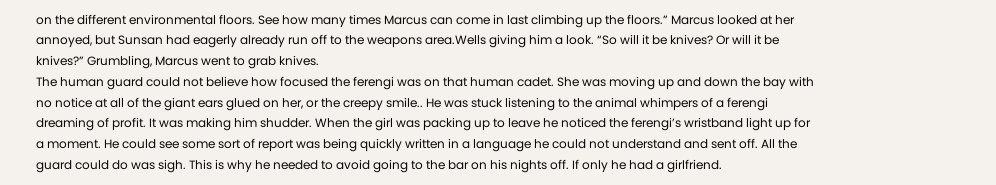on the different environmental floors. See how many times Marcus can come in last climbing up the floors.” Marcus looked at her annoyed, but Sunsan had eagerly already run off to the weapons area.Wells giving him a look. “So will it be knives? Or will it be knives?” Grumbling, Marcus went to grab knives.
The human guard could not believe how focused the ferengi was on that human cadet. She was moving up and down the bay with no notice at all of the giant ears glued on her, or the creepy smile.. He was stuck listening to the animal whimpers of a ferengi dreaming of profit. It was making him shudder. When the girl was packing up to leave he noticed the ferengi’s wristband light up for a moment. He could see some sort of report was being quickly written in a language he could not understand and sent off. All the guard could do was sigh. This is why he needed to avoid going to the bar on his nights off. If only he had a girlfriend.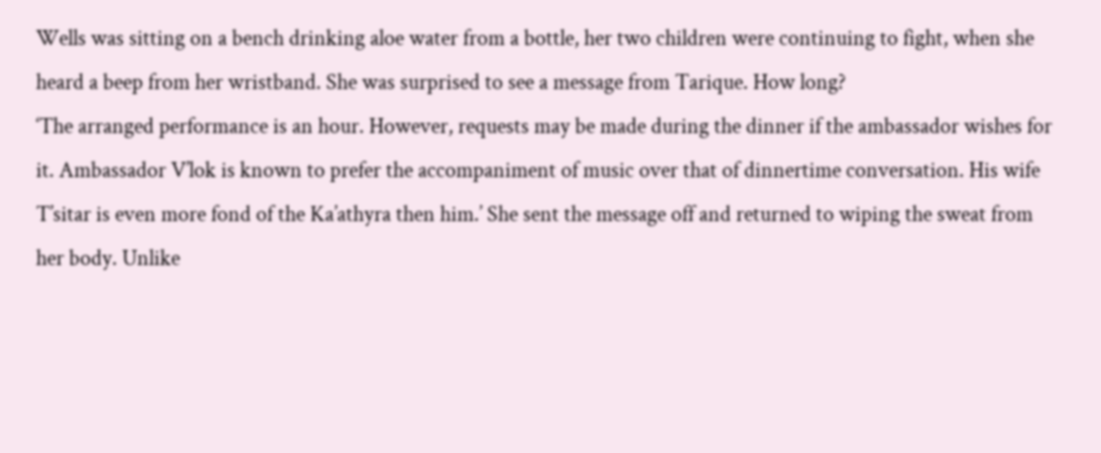Wells was sitting on a bench drinking aloe water from a bottle, her two children were continuing to fight, when she heard a beep from her wristband. She was surprised to see a message from Tarique. How long?
‘The arranged performance is an hour. However, requests may be made during the dinner if the ambassador wishes for it. Ambassador V’lok is known to prefer the accompaniment of music over that of dinnertime conversation. His wife T’sitar is even more fond of the Ka’athyra then him.’ She sent the message off and returned to wiping the sweat from her body. Unlike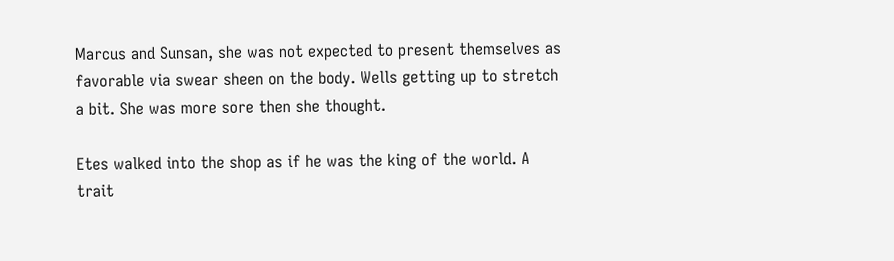Marcus and Sunsan, she was not expected to present themselves as favorable via swear sheen on the body. Wells getting up to stretch a bit. She was more sore then she thought.

Etes walked into the shop as if he was the king of the world. A trait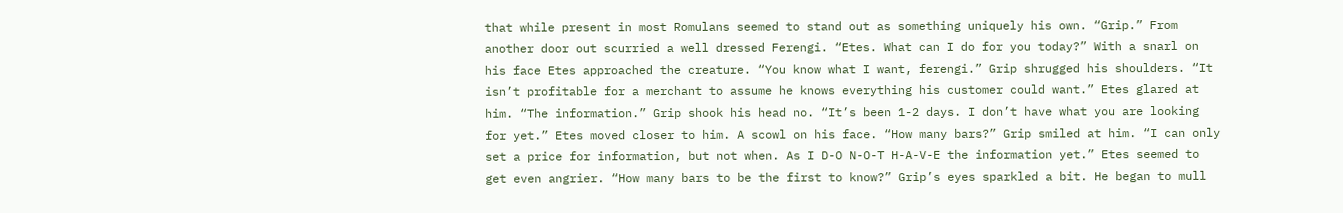that while present in most Romulans seemed to stand out as something uniquely his own. “Grip.” From another door out scurried a well dressed Ferengi. “Etes. What can I do for you today?” With a snarl on his face Etes approached the creature. “You know what I want, ferengi.” Grip shrugged his shoulders. “It isn’t profitable for a merchant to assume he knows everything his customer could want.” Etes glared at him. “The information.” Grip shook his head no. “It’s been 1-2 days. I don’t have what you are looking for yet.” Etes moved closer to him. A scowl on his face. “How many bars?” Grip smiled at him. “I can only set a price for information, but not when. As I D-O N-O-T H-A-V-E the information yet.” Etes seemed to get even angrier. “How many bars to be the first to know?” Grip’s eyes sparkled a bit. He began to mull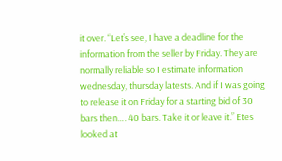it over. “Let’s see, I have a deadline for the information from the seller by Friday. They are normally reliable so I estimate information wednesday, thursday latests. And if I was going to release it on Friday for a starting bid of 30 bars then…. 40 bars. Take it or leave it.” Etes looked at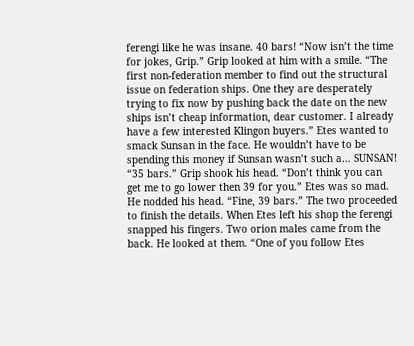ferengi like he was insane. 40 bars! “Now isn’t the time for jokes, Grip.” Grip looked at him with a smile. “The first non-federation member to find out the structural issue on federation ships. One they are desperately trying to fix now by pushing back the date on the new ships isn’t cheap information, dear customer. I already have a few interested Klingon buyers.” Etes wanted to smack Sunsan in the face. He wouldn’t have to be spending this money if Sunsan wasn’t such a… SUNSAN! “35 bars.” Grip shook his head. “Don’t think you can get me to go lower then 39 for you.” Etes was so mad. He nodded his head. “Fine, 39 bars.” The two proceeded to finish the details. When Etes left his shop the ferengi snapped his fingers. Two orion males came from the back. He looked at them. “One of you follow Etes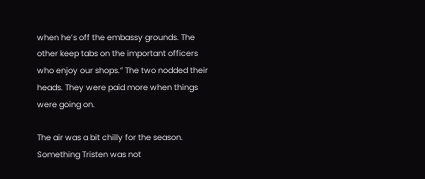when he’s off the embassy grounds. The other keep tabs on the important officers who enjoy our shops.” The two nodded their heads. They were paid more when things were going on.

The air was a bit chilly for the season. Something Tristen was not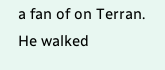a fan of on Terran. He walked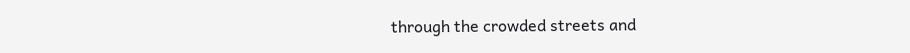through the crowded streets and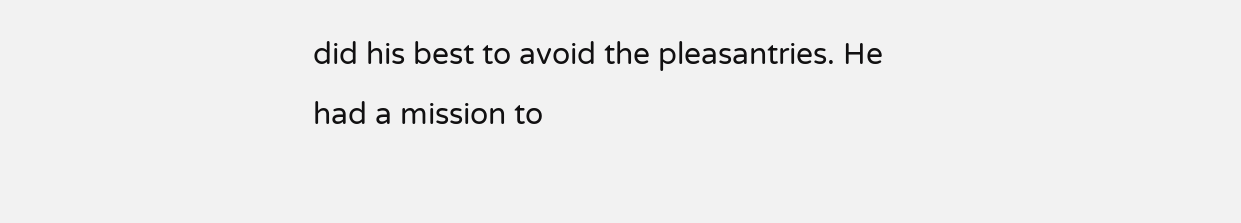did his best to avoid the pleasantries. He had a mission to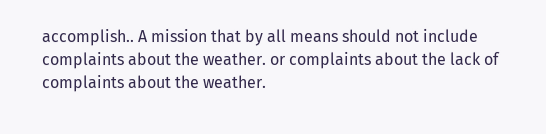accomplish.. A mission that by all means should not include complaints about the weather. or complaints about the lack of complaints about the weather.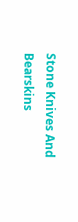Stone Knives And Bearskins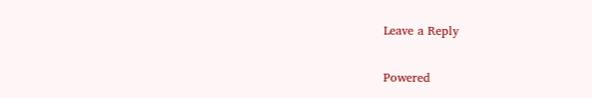Leave a Reply

Powered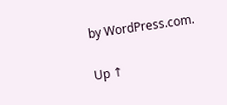by WordPress.com.

Up ↑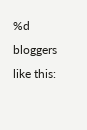%d bloggers like this: